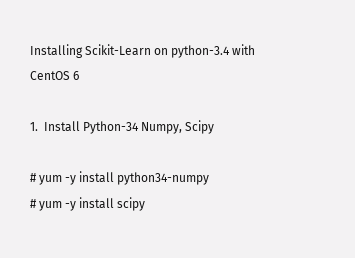Installing Scikit-Learn on python-3.4 with CentOS 6

1.  Install Python-34 Numpy, Scipy

# yum -y install python34-numpy
# yum -y install scipy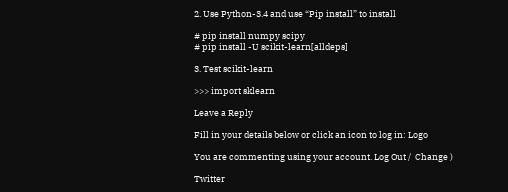2. Use Python-3.4 and use “Pip install” to install

# pip install numpy scipy
# pip install -U scikit-learn[alldeps]

3. Test scikit-learn

>>> import sklearn

Leave a Reply

Fill in your details below or click an icon to log in: Logo

You are commenting using your account. Log Out /  Change )

Twitter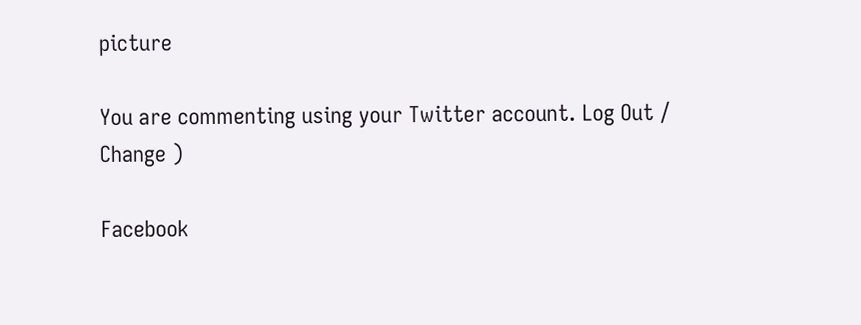picture

You are commenting using your Twitter account. Log Out /  Change )

Facebook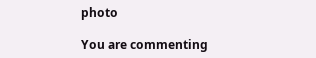photo

You are commenting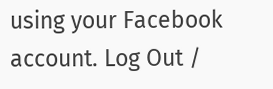using your Facebook account. Log Out /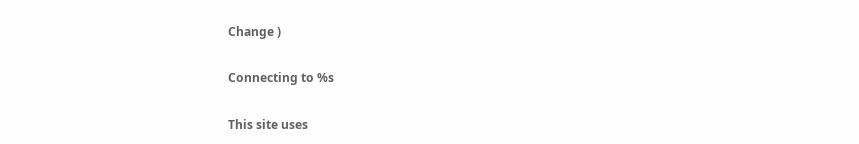Change )

Connecting to %s

This site uses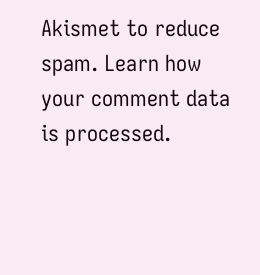Akismet to reduce spam. Learn how your comment data is processed.